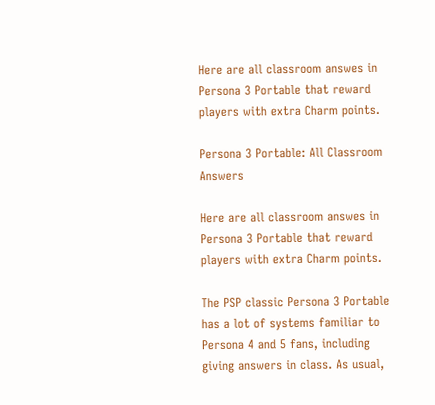Here are all classroom answes in Persona 3 Portable that reward players with extra Charm points.

Persona 3 Portable: All Classroom Answers

Here are all classroom answes in Persona 3 Portable that reward players with extra Charm points.

The PSP classic Persona 3 Portable has a lot of systems familiar to Persona 4 and 5 fans, including giving answers in class. As usual,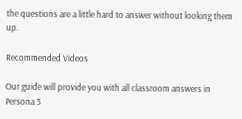the questions are a little hard to answer without looking them up.

Recommended Videos

Our guide will provide you with all classroom answers in Persona 3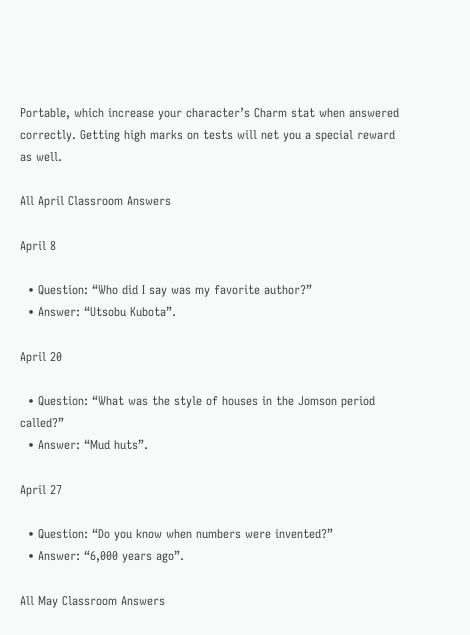Portable, which increase your character’s Charm stat when answered correctly. Getting high marks on tests will net you a special reward as well.

All April Classroom Answers

April 8

  • Question: “Who did I say was my favorite author?”
  • Answer: “Utsobu Kubota”.

April 20

  • Question: “What was the style of houses in the Jomson period called?”
  • Answer: “Mud huts”.

April 27

  • Question: “Do you know when numbers were invented?”
  • Answer: “6,000 years ago”.

All May Classroom Answers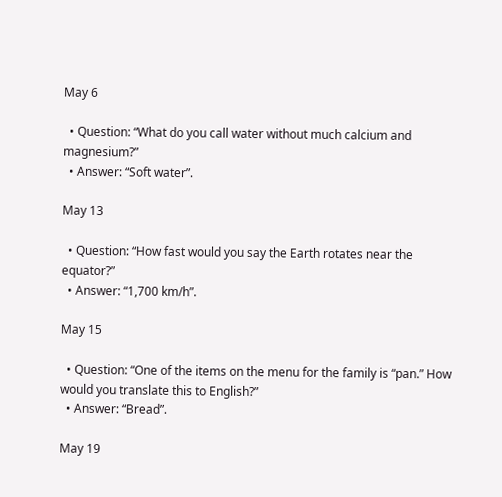May 6

  • Question: “What do you call water without much calcium and magnesium?”
  • Answer: “Soft water”.

May 13

  • Question: “How fast would you say the Earth rotates near the equator?”
  • Answer: “1,700 km/h”.

May 15

  • Question: “One of the items on the menu for the family is “pan.” How would you translate this to English?”
  • Answer: “Bread”.

May 19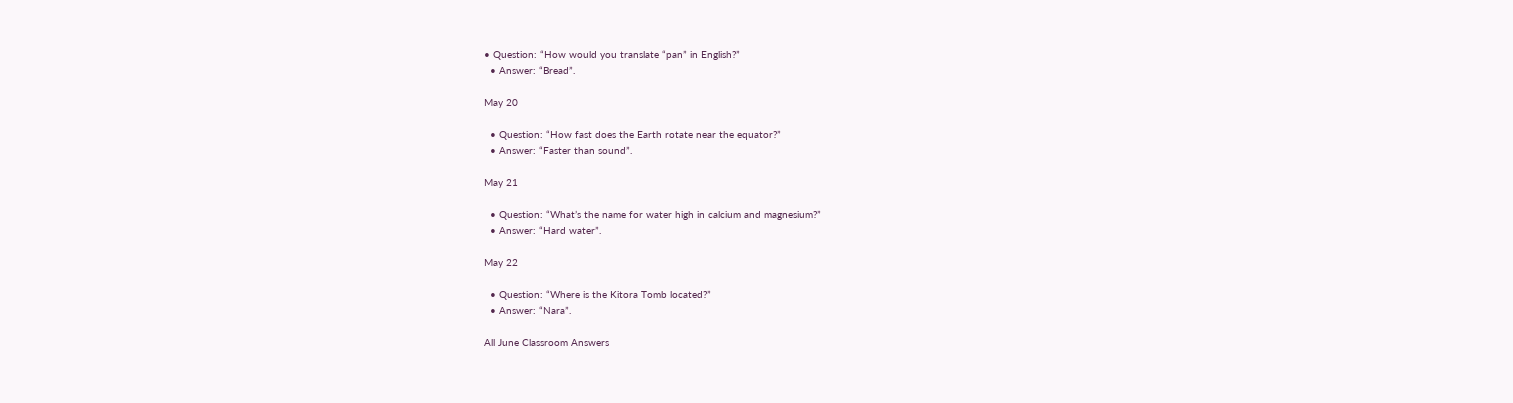• Question: “How would you translate “pan” in English?”
  • Answer: “Bread”.

May 20

  • Question: “How fast does the Earth rotate near the equator?”
  • Answer: “Faster than sound”.

May 21

  • Question: “What’s the name for water high in calcium and magnesium?”
  • Answer: “Hard water”.

May 22

  • Question: “Where is the Kitora Tomb located?”
  • Answer: “Nara”.

All June Classroom Answers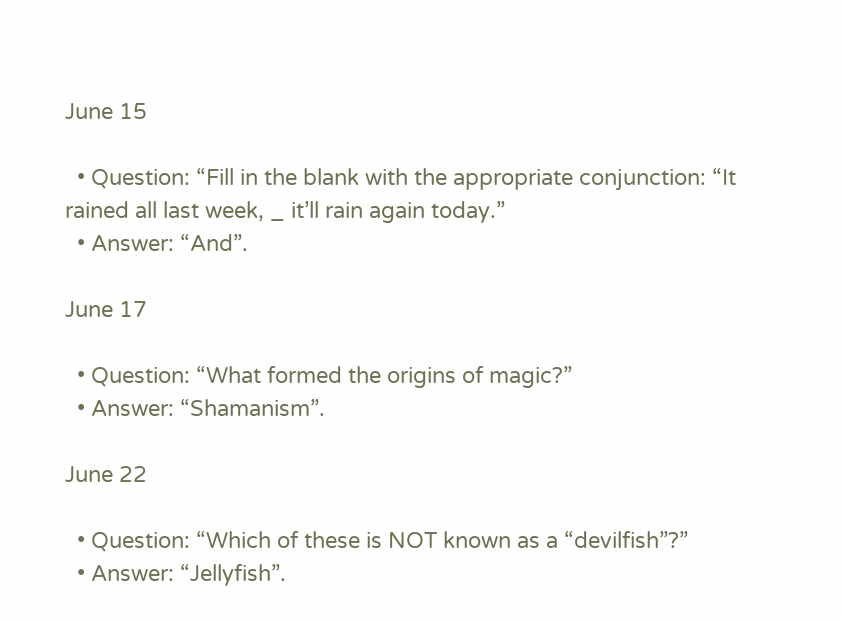June 15

  • Question: “Fill in the blank with the appropriate conjunction: “It rained all last week, _ it’ll rain again today.”
  • Answer: “And”.

June 17

  • Question: “What formed the origins of magic?”
  • Answer: “Shamanism”.

June 22

  • Question: “Which of these is NOT known as a “devilfish”?”
  • Answer: “Jellyfish”.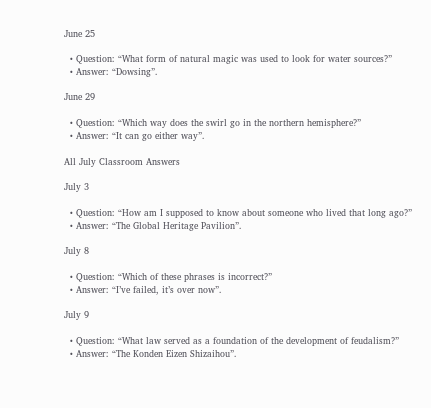June 25

  • Question: “What form of natural magic was used to look for water sources?”
  • Answer: “Dowsing”.

June 29

  • Question: “Which way does the swirl go in the northern hemisphere?”
  • Answer: “It can go either way”.

All July Classroom Answers

July 3

  • Question: “How am I supposed to know about someone who lived that long ago?”
  • Answer: “The Global Heritage Pavilion”.

July 8

  • Question: “Which of these phrases is incorrect?”
  • Answer: “I’ve failed, it’s over now”.

July 9

  • Question: “What law served as a foundation of the development of feudalism?”
  • Answer: “The Konden Eizen Shizaihou”.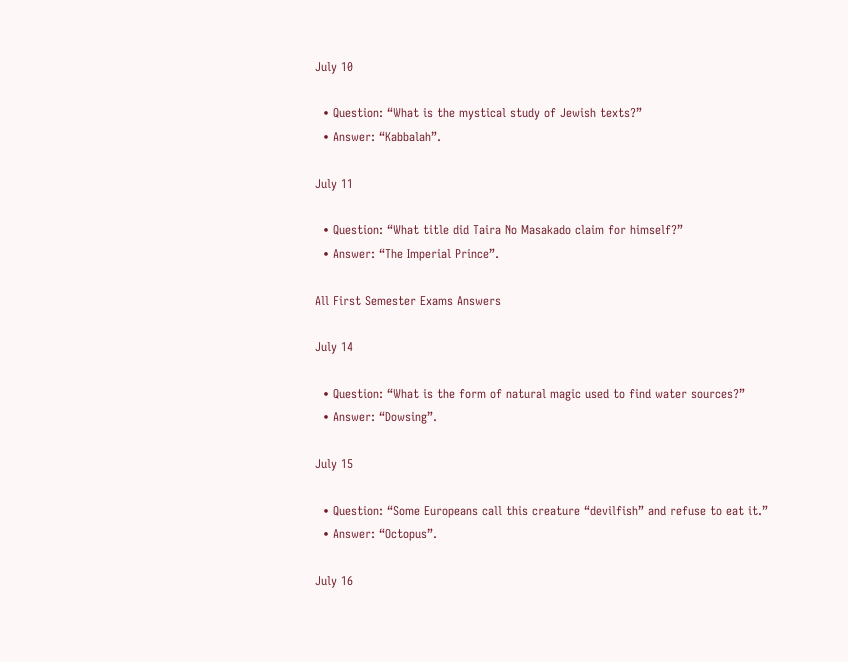July 10

  • Question: “What is the mystical study of Jewish texts?”
  • Answer: “Kabbalah”.

July 11

  • Question: “What title did Taira No Masakado claim for himself?”
  • Answer: “The Imperial Prince”.

All First Semester Exams Answers

July 14

  • Question: “What is the form of natural magic used to find water sources?”
  • Answer: “Dowsing”.

July 15

  • Question: “Some Europeans call this creature “devilfish” and refuse to eat it.”
  • Answer: “Octopus”.

July 16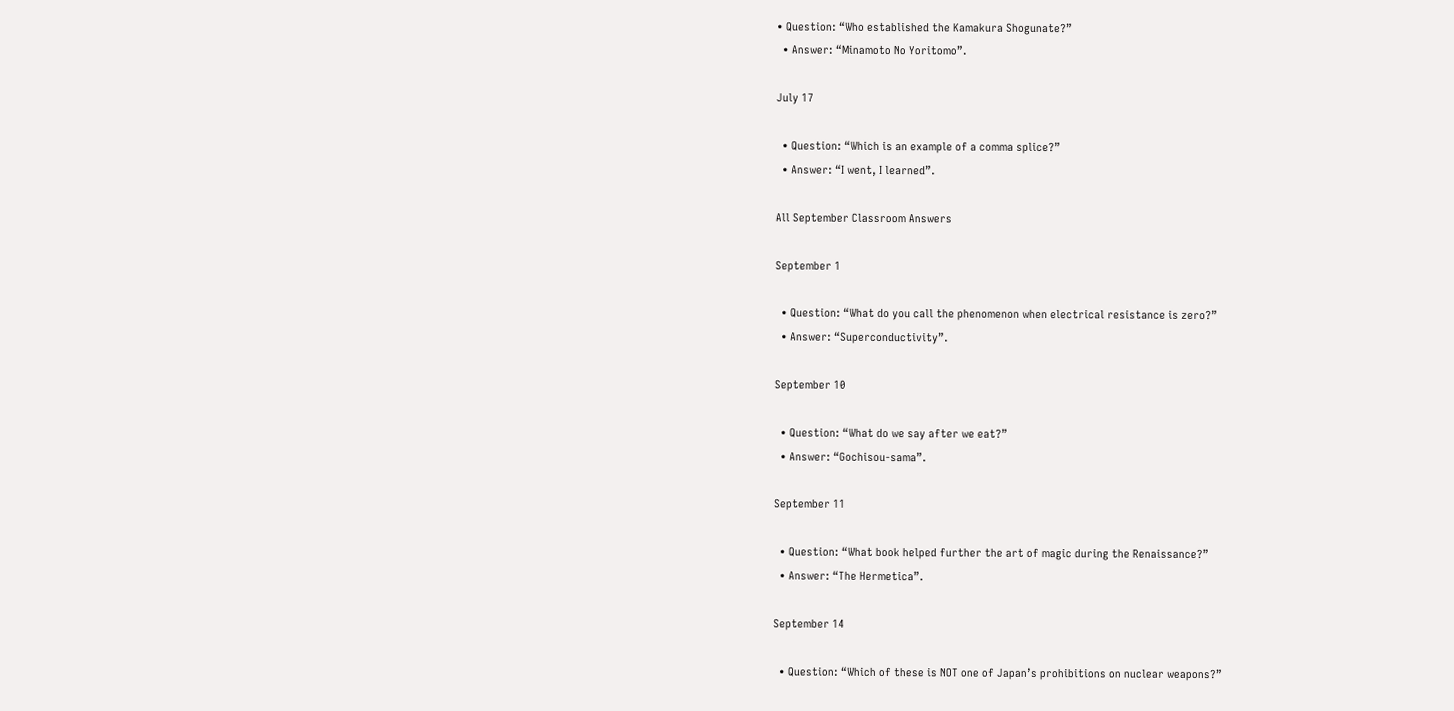• Question: “Who established the Kamakura Shogunate?”
  • Answer: “Minamoto No Yoritomo”.

July 17

  • Question: “Which is an example of a comma splice?”
  • Answer: “I went, I learned”.

All September Classroom Answers

September 1

  • Question: “What do you call the phenomenon when electrical resistance is zero?”
  • Answer: “Superconductivity”.

September 10

  • Question: “What do we say after we eat?”
  • Answer: “Gochisou-sama”.

September 11

  • Question: “What book helped further the art of magic during the Renaissance?”
  • Answer: “The Hermetica”.

September 14

  • Question: “Which of these is NOT one of Japan’s prohibitions on nuclear weapons?”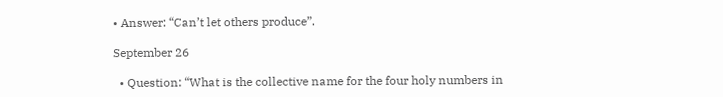• Answer: “Can’t let others produce”.

September 26

  • Question: “What is the collective name for the four holy numbers in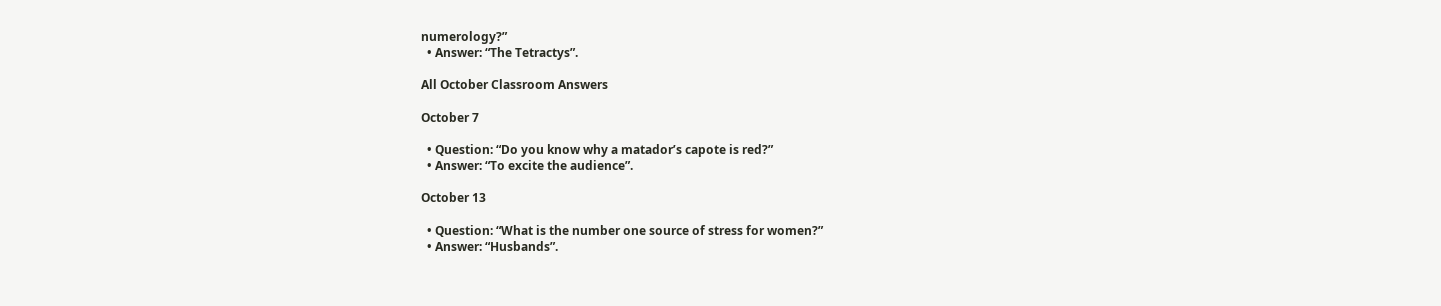numerology?”
  • Answer: “The Tetractys”.

All October Classroom Answers

October 7

  • Question: “Do you know why a matador’s capote is red?”
  • Answer: “To excite the audience”.

October 13

  • Question: “What is the number one source of stress for women?”
  • Answer: “Husbands”.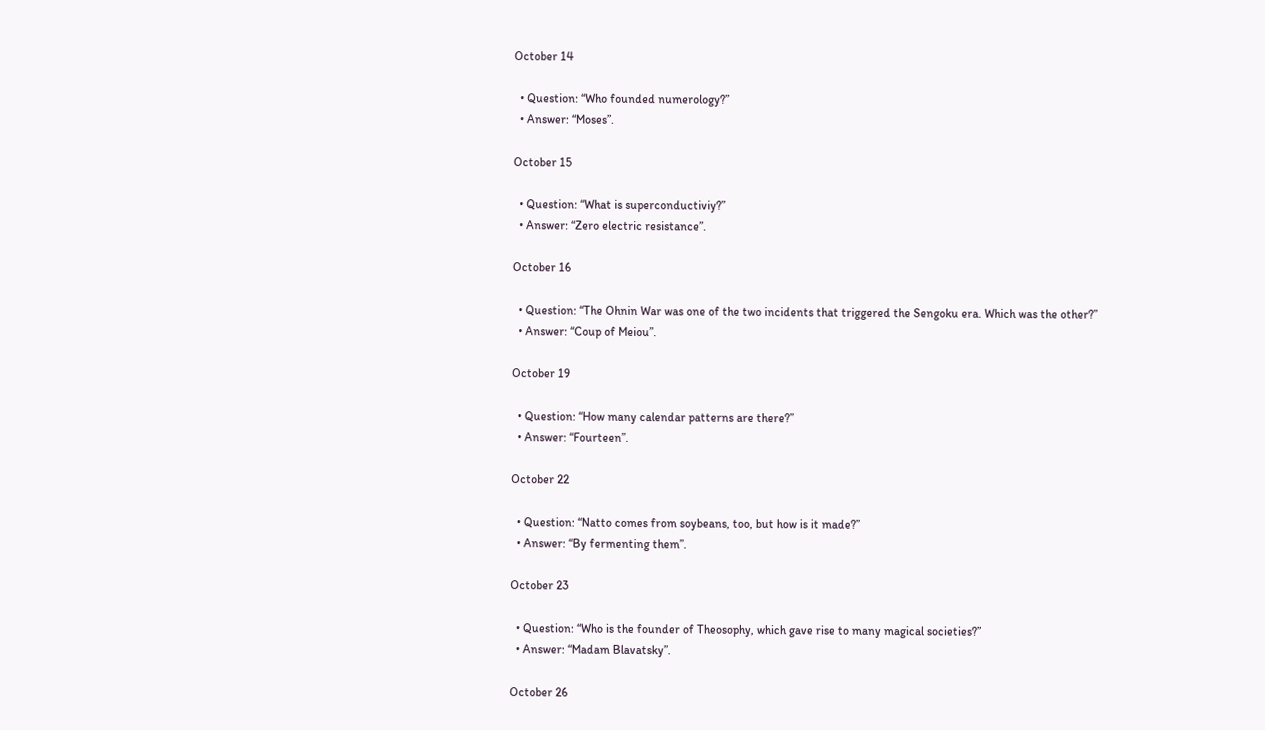October 14

  • Question: “Who founded numerology?”
  • Answer: “Moses”.

October 15

  • Question: “What is superconductiviy?”
  • Answer: “Zero electric resistance”.

October 16

  • Question: “The Ohnin War was one of the two incidents that triggered the Sengoku era. Which was the other?”
  • Answer: “Coup of Meiou”.

October 19

  • Question: “How many calendar patterns are there?”
  • Answer: “Fourteen”.

October 22

  • Question: “Natto comes from soybeans, too, but how is it made?”
  • Answer: “By fermenting them”.

October 23

  • Question: “Who is the founder of Theosophy, which gave rise to many magical societies?”
  • Answer: “Madam Blavatsky”.

October 26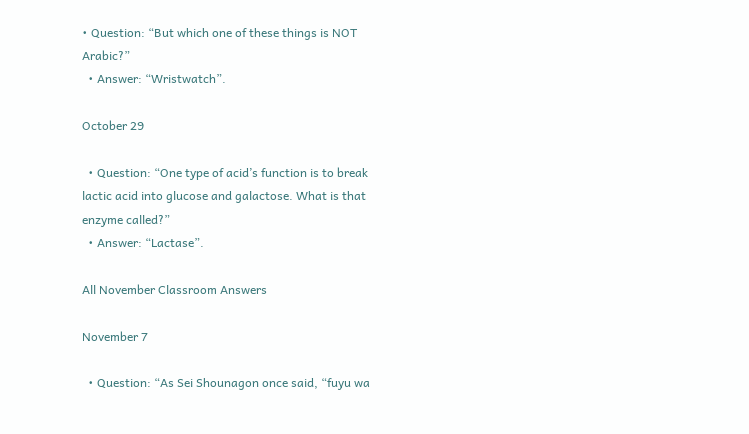• Question: “But which one of these things is NOT Arabic?”
  • Answer: “Wristwatch”.

October 29

  • Question: “One type of acid’s function is to break lactic acid into glucose and galactose. What is that enzyme called?”
  • Answer: “Lactase”.

All November Classroom Answers

November 7

  • Question: “As Sei Shounagon once said, “fuyu wa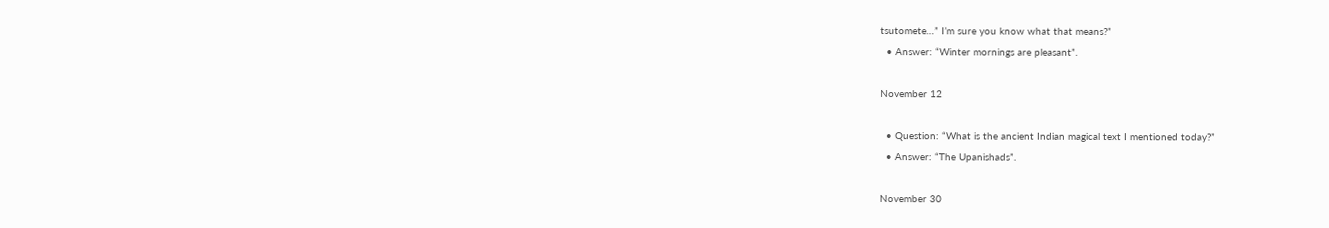tsutomete…” I’m sure you know what that means?”
  • Answer: “Winter mornings are pleasant”.

November 12

  • Question: “What is the ancient Indian magical text I mentioned today?”
  • Answer: “The Upanishads”.

November 30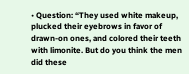• Question: “They used white makeup, plucked their eyebrows in favor of drawn-on ones, and colored their teeth with limonite. But do you think the men did these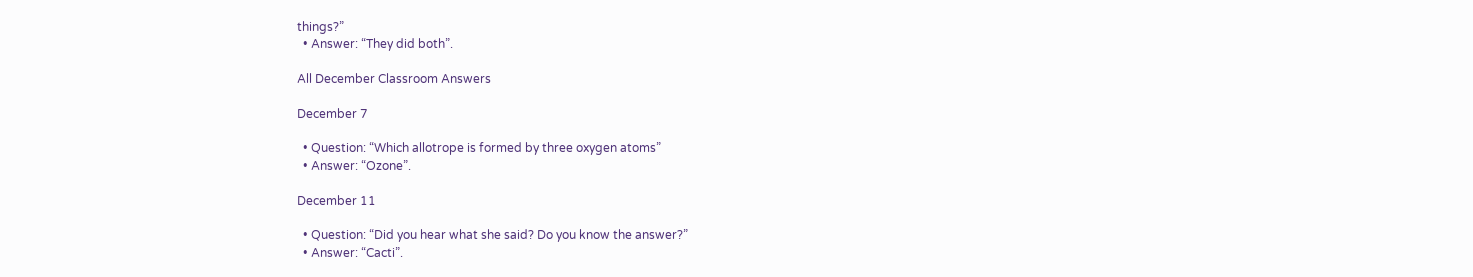things?”
  • Answer: “They did both”.

All December Classroom Answers

December 7

  • Question: “Which allotrope is formed by three oxygen atoms”
  • Answer: “Ozone”.

December 11

  • Question: “Did you hear what she said? Do you know the answer?”
  • Answer: “Cacti”.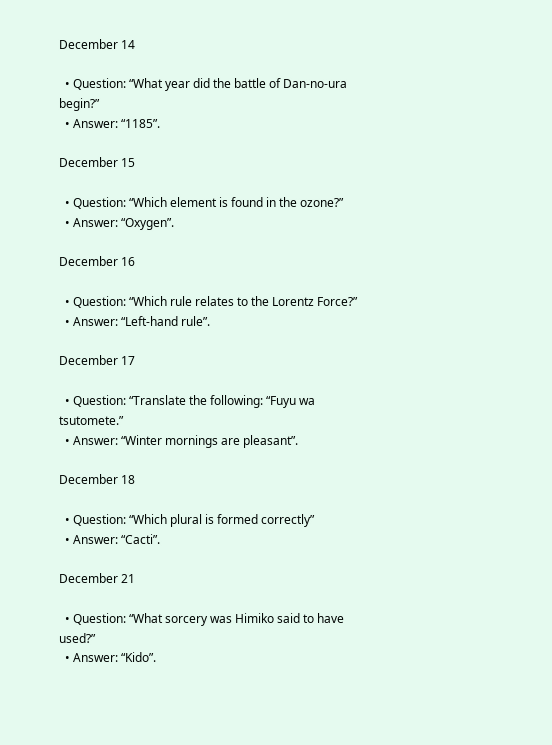December 14

  • Question: “What year did the battle of Dan-no-ura begin?”
  • Answer: “1185”.

December 15

  • Question: “Which element is found in the ozone?”
  • Answer: “Oxygen”.

December 16

  • Question: “Which rule relates to the Lorentz Force?”
  • Answer: “Left-hand rule”.

December 17

  • Question: “Translate the following: “Fuyu wa tsutomete.”
  • Answer: “Winter mornings are pleasant”.

December 18

  • Question: “Which plural is formed correctly”
  • Answer: “Cacti”.

December 21

  • Question: “What sorcery was Himiko said to have used?”
  • Answer: “Kido”.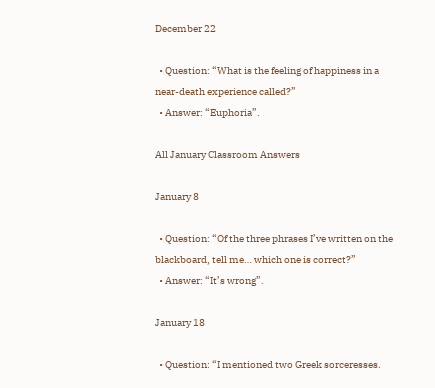December 22

  • Question: “What is the feeling of happiness in a near-death experience called?”
  • Answer: “Euphoria”.

All January Classroom Answers

January 8

  • Question: “Of the three phrases I’ve written on the blackboard, tell me… which one is correct?”
  • Answer: “It’s wrong”.

January 18

  • Question: “I mentioned two Greek sorceresses.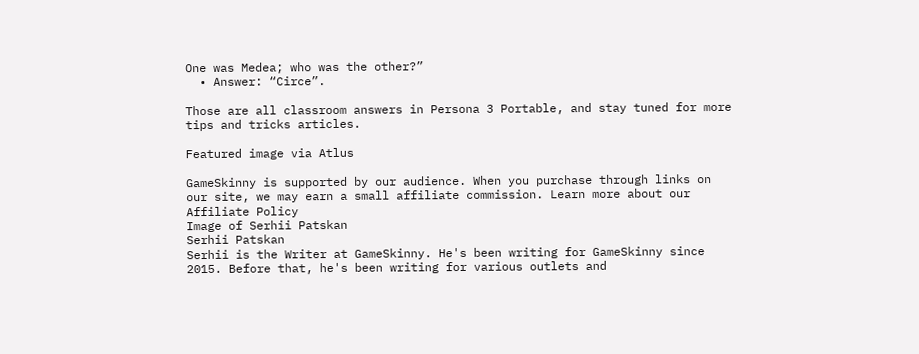One was Medea; who was the other?”
  • Answer: “Circe”.

Those are all classroom answers in Persona 3 Portable, and stay tuned for more tips and tricks articles.

Featured image via Atlus

GameSkinny is supported by our audience. When you purchase through links on our site, we may earn a small affiliate commission. Learn more about our Affiliate Policy
Image of Serhii Patskan
Serhii Patskan
Serhii is the Writer at GameSkinny. He's been writing for GameSkinny since 2015. Before that, he's been writing for various outlets and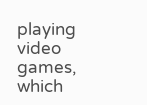playing video games, which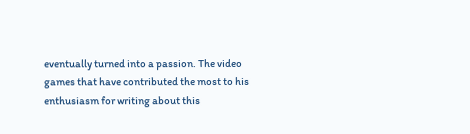eventually turned into a passion. The video games that have contributed the most to his enthusiasm for writing about this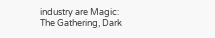industry are Magic: The Gathering, Dark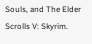Souls, and The Elder Scrolls V: Skyrim.